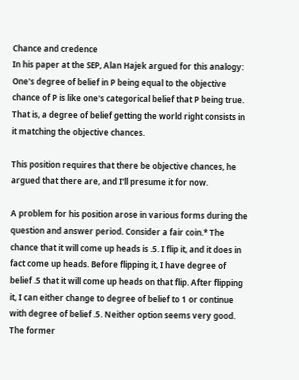Chance and credence
In his paper at the SEP, Alan Hajek argued for this analogy: One's degree of belief in P being equal to the objective chance of P is like one's categorical belief that P being true. That is, a degree of belief getting the world right consists in it matching the objective chances.

This position requires that there be objective chances, he argued that there are, and I'll presume it for now.

A problem for his position arose in various forms during the question and answer period. Consider a fair coin.* The chance that it will come up heads is .5. I flip it, and it does in fact come up heads. Before flipping it, I have degree of belief .5 that it will come up heads on that flip. After flipping it, I can either change to degree of belief to 1 or continue with degree of belief .5. Neither option seems very good. The former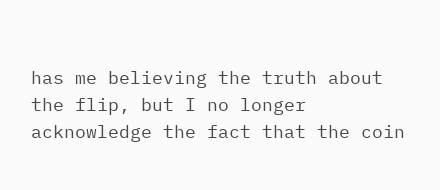has me believing the truth about the flip, but I no longer acknowledge the fact that the coin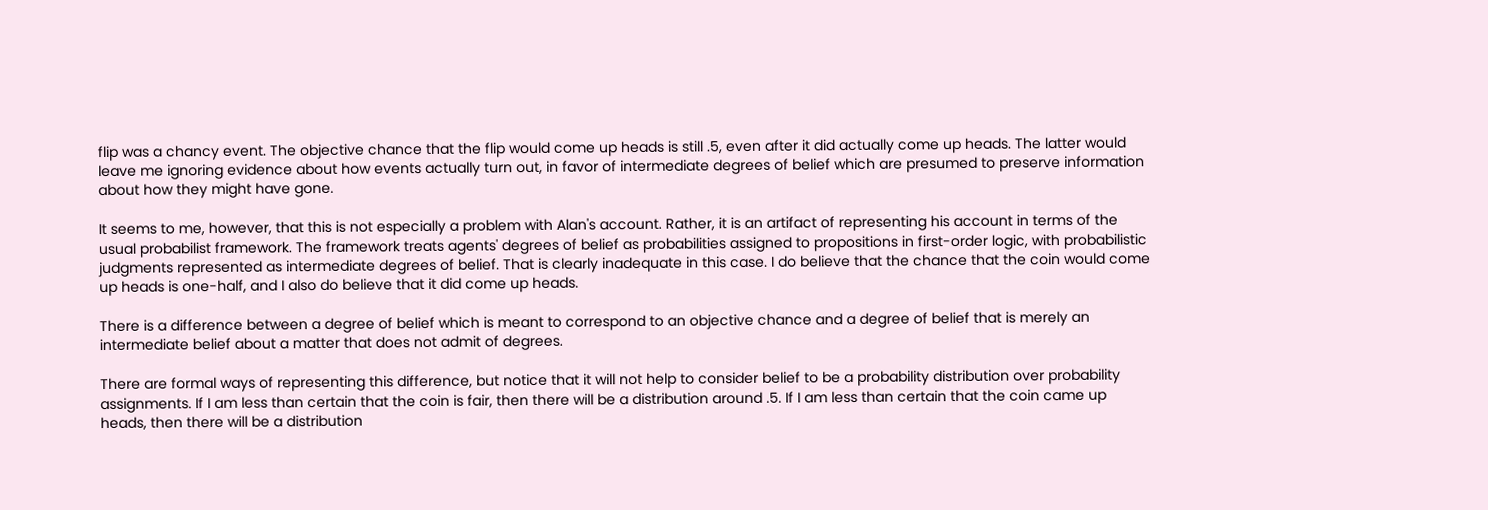flip was a chancy event. The objective chance that the flip would come up heads is still .5, even after it did actually come up heads. The latter would leave me ignoring evidence about how events actually turn out, in favor of intermediate degrees of belief which are presumed to preserve information about how they might have gone.

It seems to me, however, that this is not especially a problem with Alan's account. Rather, it is an artifact of representing his account in terms of the usual probabilist framework. The framework treats agents' degrees of belief as probabilities assigned to propositions in first-order logic, with probabilistic judgments represented as intermediate degrees of belief. That is clearly inadequate in this case. I do believe that the chance that the coin would come up heads is one-half, and I also do believe that it did come up heads.

There is a difference between a degree of belief which is meant to correspond to an objective chance and a degree of belief that is merely an intermediate belief about a matter that does not admit of degrees.

There are formal ways of representing this difference, but notice that it will not help to consider belief to be a probability distribution over probability assignments. If I am less than certain that the coin is fair, then there will be a distribution around .5. If I am less than certain that the coin came up heads, then there will be a distribution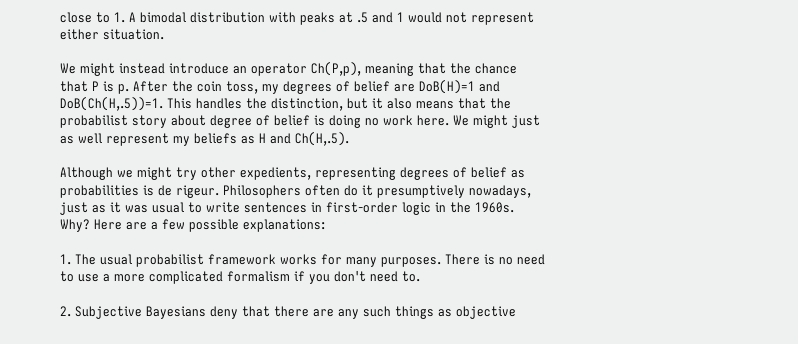close to 1. A bimodal distribution with peaks at .5 and 1 would not represent either situation.

We might instead introduce an operator Ch(P,p), meaning that the chance that P is p. After the coin toss, my degrees of belief are DoB(H)=1 and DoB(Ch(H,.5))=1. This handles the distinction, but it also means that the probabilist story about degree of belief is doing no work here. We might just as well represent my beliefs as H and Ch(H,.5).

Although we might try other expedients, representing degrees of belief as probabilities is de rigeur. Philosophers often do it presumptively nowadays, just as it was usual to write sentences in first-order logic in the 1960s. Why? Here are a few possible explanations:

1. The usual probabilist framework works for many purposes. There is no need to use a more complicated formalism if you don't need to.

2. Subjective Bayesians deny that there are any such things as objective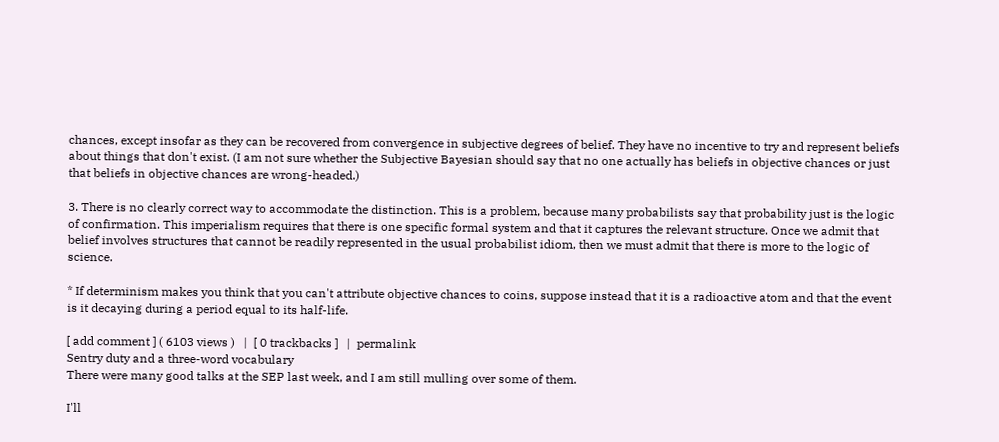chances, except insofar as they can be recovered from convergence in subjective degrees of belief. They have no incentive to try and represent beliefs about things that don't exist. (I am not sure whether the Subjective Bayesian should say that no one actually has beliefs in objective chances or just that beliefs in objective chances are wrong-headed.)

3. There is no clearly correct way to accommodate the distinction. This is a problem, because many probabilists say that probability just is the logic of confirmation. This imperialism requires that there is one specific formal system and that it captures the relevant structure. Once we admit that belief involves structures that cannot be readily represented in the usual probabilist idiom, then we must admit that there is more to the logic of science.

* If determinism makes you think that you can't attribute objective chances to coins, suppose instead that it is a radioactive atom and that the event is it decaying during a period equal to its half-life.

[ add comment ] ( 6103 views )   |  [ 0 trackbacks ]   |  permalink
Sentry duty and a three-word vocabulary
There were many good talks at the SEP last week, and I am still mulling over some of them.

I'll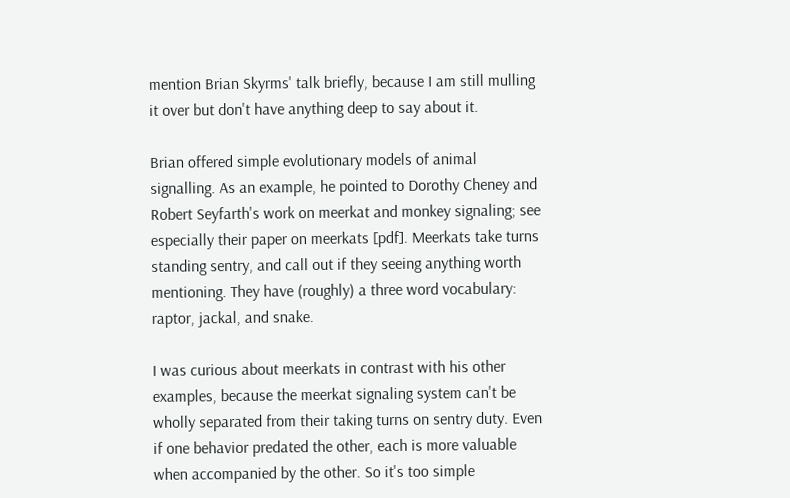mention Brian Skyrms' talk briefly, because I am still mulling it over but don't have anything deep to say about it.

Brian offered simple evolutionary models of animal signalling. As an example, he pointed to Dorothy Cheney and Robert Seyfarth's work on meerkat and monkey signaling; see especially their paper on meerkats [pdf]. Meerkats take turns standing sentry, and call out if they seeing anything worth mentioning. They have (roughly) a three word vocabulary: raptor, jackal, and snake.

I was curious about meerkats in contrast with his other examples, because the meerkat signaling system can't be wholly separated from their taking turns on sentry duty. Even if one behavior predated the other, each is more valuable when accompanied by the other. So it's too simple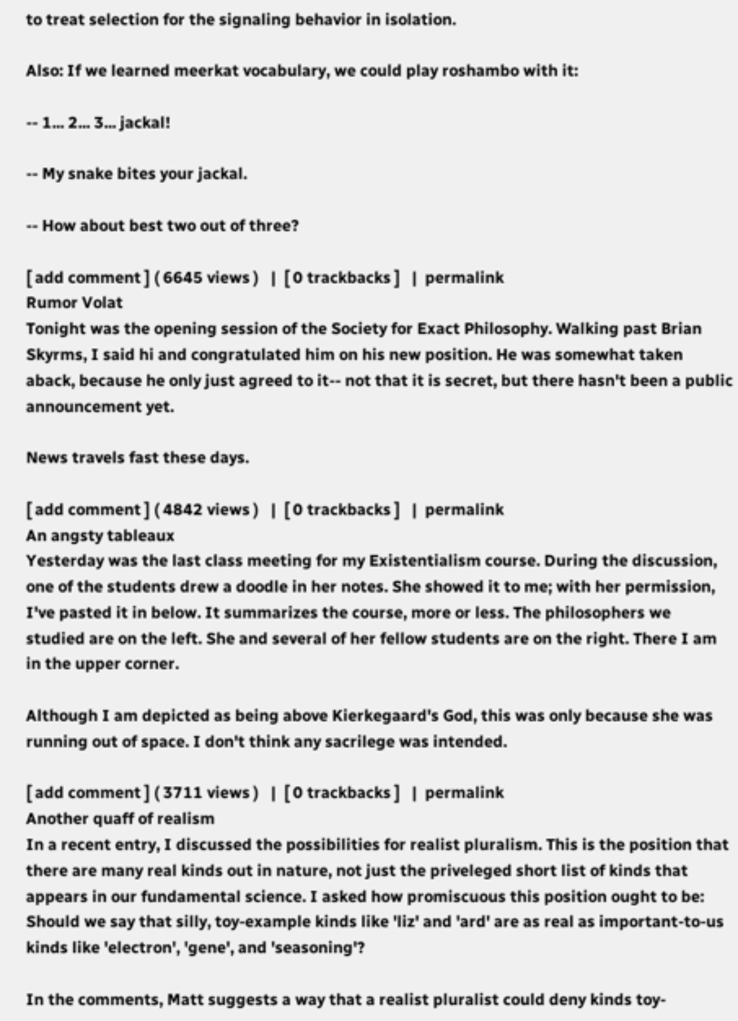to treat selection for the signaling behavior in isolation.

Also: If we learned meerkat vocabulary, we could play roshambo with it:

-- 1... 2... 3... jackal!

-- My snake bites your jackal.

-- How about best two out of three?

[ add comment ] ( 6645 views )   |  [ 0 trackbacks ]   |  permalink
Rumor Volat
Tonight was the opening session of the Society for Exact Philosophy. Walking past Brian Skyrms, I said hi and congratulated him on his new position. He was somewhat taken aback, because he only just agreed to it-- not that it is secret, but there hasn't been a public announcement yet.

News travels fast these days.

[ add comment ] ( 4842 views )   |  [ 0 trackbacks ]   |  permalink
An angsty tableaux
Yesterday was the last class meeting for my Existentialism course. During the discussion, one of the students drew a doodle in her notes. She showed it to me; with her permission, I've pasted it in below. It summarizes the course, more or less. The philosophers we studied are on the left. She and several of her fellow students are on the right. There I am in the upper corner.

Although I am depicted as being above Kierkegaard's God, this was only because she was running out of space. I don't think any sacrilege was intended.

[ add comment ] ( 3711 views )   |  [ 0 trackbacks ]   |  permalink
Another quaff of realism
In a recent entry, I discussed the possibilities for realist pluralism. This is the position that there are many real kinds out in nature, not just the priveleged short list of kinds that appears in our fundamental science. I asked how promiscuous this position ought to be: Should we say that silly, toy-example kinds like 'liz' and 'ard' are as real as important-to-us kinds like 'electron', 'gene', and 'seasoning'?

In the comments, Matt suggests a way that a realist pluralist could deny kinds toy-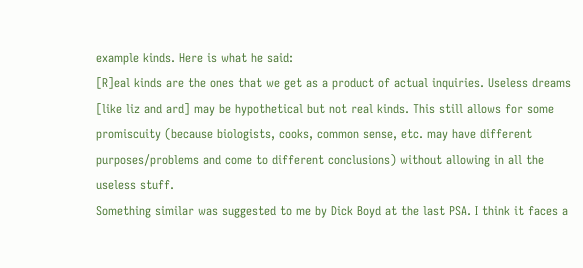example kinds. Here is what he said:
[R]eal kinds are the ones that we get as a product of actual inquiries. Useless dreams [like liz and ard] may be hypothetical but not real kinds. This still allows for some promiscuity (because biologists, cooks, common sense, etc. may have different purposes/problems and come to different conclusions) without allowing in all the useless stuff.
Something similar was suggested to me by Dick Boyd at the last PSA. I think it faces a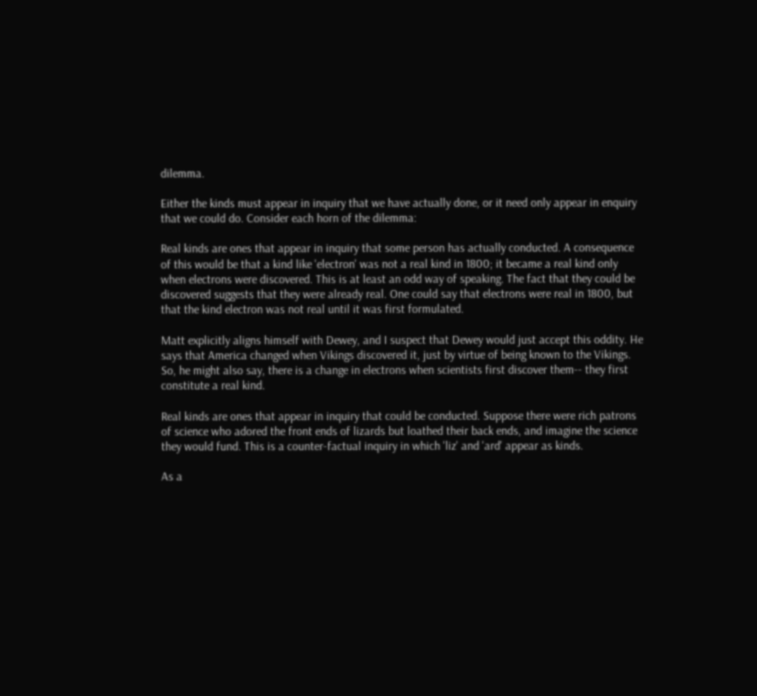dilemma.

Either the kinds must appear in inquiry that we have actually done, or it need only appear in enquiry that we could do. Consider each horn of the dilemma:

Real kinds are ones that appear in inquiry that some person has actually conducted. A consequence of this would be that a kind like 'electron' was not a real kind in 1800; it became a real kind only when electrons were discovered. This is at least an odd way of speaking. The fact that they could be discovered suggests that they were already real. One could say that electrons were real in 1800, but that the kind electron was not real until it was first formulated.

Matt explicitly aligns himself with Dewey, and I suspect that Dewey would just accept this oddity. He says that America changed when Vikings discovered it, just by virtue of being known to the Vikings. So, he might also say, there is a change in electrons when scientists first discover them-- they first constitute a real kind.

Real kinds are ones that appear in inquiry that could be conducted. Suppose there were rich patrons of science who adored the front ends of lizards but loathed their back ends, and imagine the science they would fund. This is a counter-factual inquiry in which 'liz' and 'ard' appear as kinds.

As a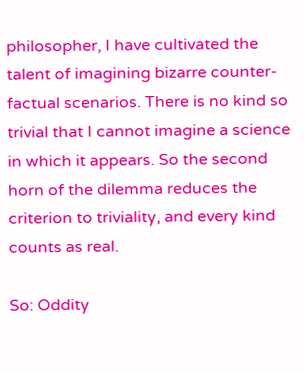philosopher, I have cultivated the talent of imagining bizarre counter-factual scenarios. There is no kind so trivial that I cannot imagine a science in which it appears. So the second horn of the dilemma reduces the criterion to triviality, and every kind counts as real.

So: Oddity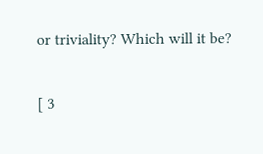or triviality? Which will it be?

[ 3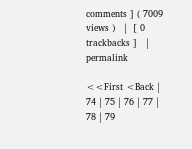comments ] ( 7009 views )   |  [ 0 trackbacks ]   |  permalink

<<First <Back | 74 | 75 | 76 | 77 | 78 | 79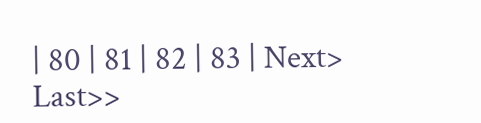| 80 | 81 | 82 | 83 | Next> Last>>